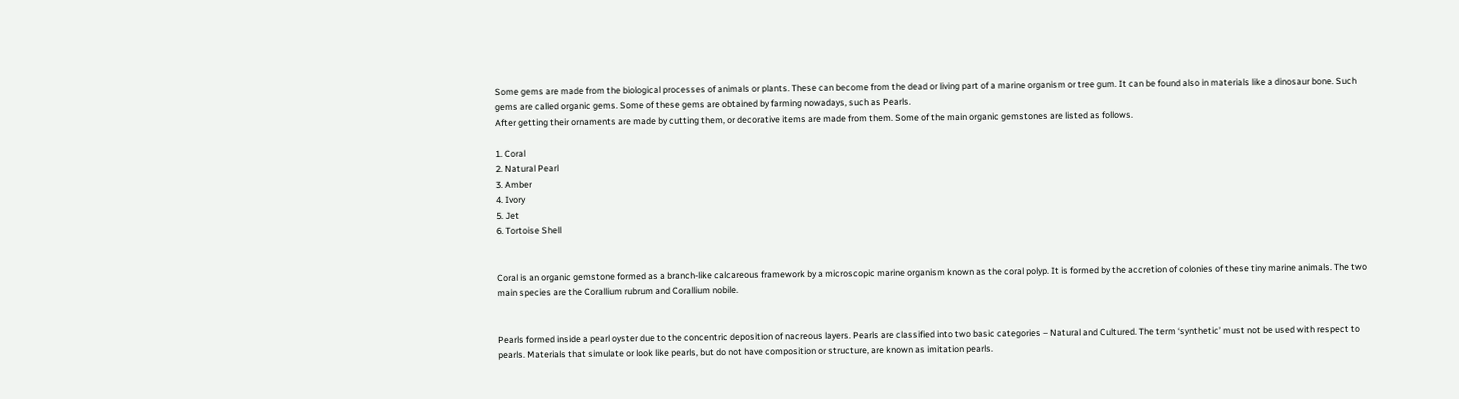Some gems are made from the biological processes of animals or plants. These can become from the dead or living part of a marine organism or tree gum. It can be found also in materials like a dinosaur bone. Such gems are called organic gems. Some of these gems are obtained by farming nowadays, such as Pearls.
After getting their ornaments are made by cutting them, or decorative items are made from them. Some of the main organic gemstones are listed as follows.

1. Coral
2. Natural Pearl
3. Amber
4. Ivory
5. Jet
6. Tortoise Shell


Coral is an organic gemstone formed as a branch-like calcareous framework by a microscopic marine organism known as the coral polyp. It is formed by the accretion of colonies of these tiny marine animals. The two main species are the Corallium rubrum and Corallium nobile.


Pearls formed inside a pearl oyster due to the concentric deposition of nacreous layers. Pearls are classified into two basic categories – Natural and Cultured. The term ‘synthetic’ must not be used with respect to pearls. Materials that simulate or look like pearls, but do not have composition or structure, are known as imitation pearls.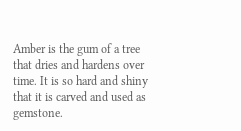Amber is the gum of a tree that dries and hardens over time. It is so hard and shiny that it is carved and used as gemstone.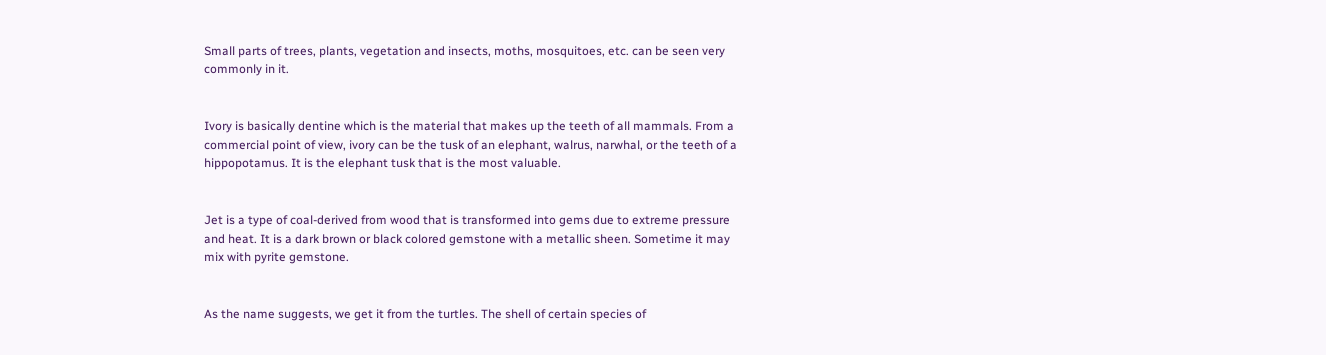Small parts of trees, plants, vegetation and insects, moths, mosquitoes, etc. can be seen very commonly in it.


Ivory is basically dentine which is the material that makes up the teeth of all mammals. From a commercial point of view, ivory can be the tusk of an elephant, walrus, narwhal, or the teeth of a hippopotamus. It is the elephant tusk that is the most valuable.


Jet is a type of coal-derived from wood that is transformed into gems due to extreme pressure and heat. It is a dark brown or black colored gemstone with a metallic sheen. Sometime it may mix with pyrite gemstone.


As the name suggests, we get it from the turtles. The shell of certain species of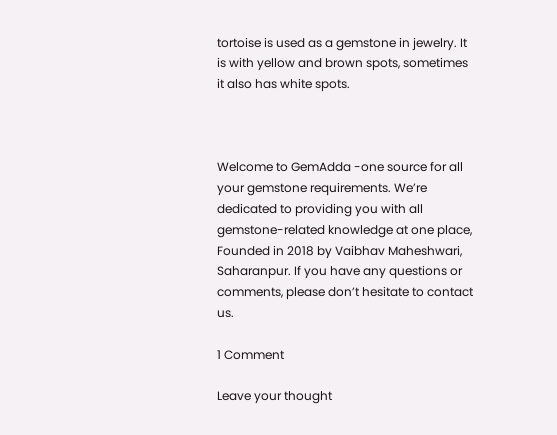tortoise is used as a gemstone in jewelry. It is with yellow and brown spots, sometimes it also has white spots.



Welcome to GemAdda -one source for all your gemstone requirements. We’re dedicated to providing you with all gemstone-related knowledge at one place, Founded in 2018 by Vaibhav Maheshwari, Saharanpur. If you have any questions or comments, please don’t hesitate to contact us.

1 Comment

Leave your thought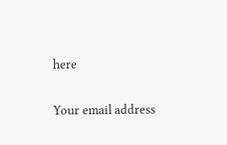here

Your email address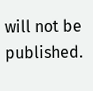will not be published.